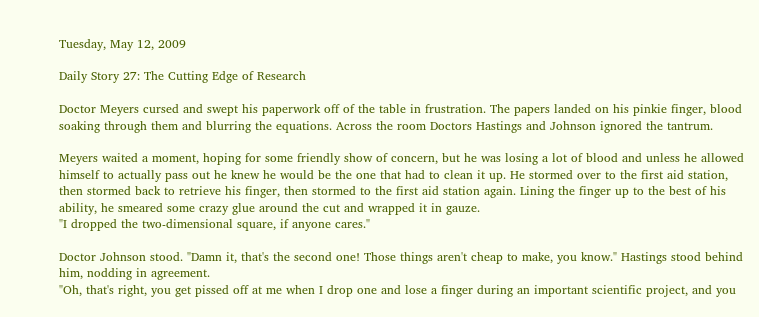Tuesday, May 12, 2009

Daily Story 27: The Cutting Edge of Research

Doctor Meyers cursed and swept his paperwork off of the table in frustration. The papers landed on his pinkie finger, blood soaking through them and blurring the equations. Across the room Doctors Hastings and Johnson ignored the tantrum.

Meyers waited a moment, hoping for some friendly show of concern, but he was losing a lot of blood and unless he allowed himself to actually pass out he knew he would be the one that had to clean it up. He stormed over to the first aid station, then stormed back to retrieve his finger, then stormed to the first aid station again. Lining the finger up to the best of his ability, he smeared some crazy glue around the cut and wrapped it in gauze.
"I dropped the two-dimensional square, if anyone cares."

Doctor Johnson stood. "Damn it, that's the second one! Those things aren't cheap to make, you know." Hastings stood behind him, nodding in agreement.
"Oh, that's right, you get pissed off at me when I drop one and lose a finger during an important scientific project, and you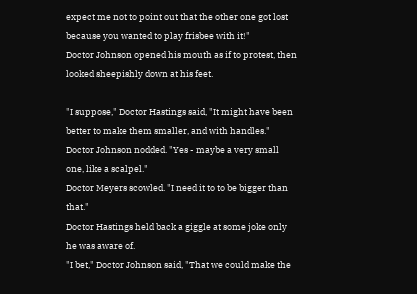expect me not to point out that the other one got lost because you wanted to play frisbee with it!"
Doctor Johnson opened his mouth as if to protest, then looked sheepishly down at his feet.

"I suppose," Doctor Hastings said, "It might have been better to make them smaller, and with handles."
Doctor Johnson nodded. "Yes - maybe a very small one, like a scalpel."
Doctor Meyers scowled. "I need it to to be bigger than that."
Doctor Hastings held back a giggle at some joke only he was aware of.
"I bet," Doctor Johnson said, "That we could make the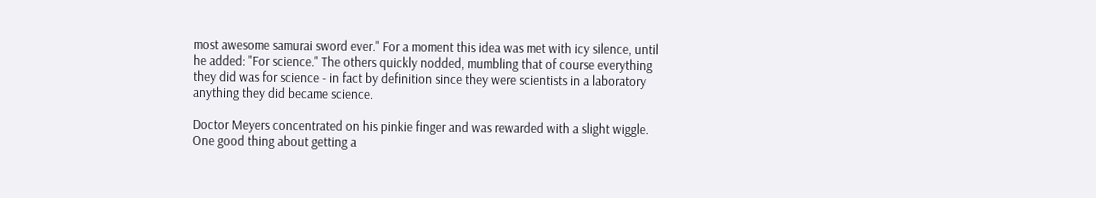most awesome samurai sword ever." For a moment this idea was met with icy silence, until he added: "For science." The others quickly nodded, mumbling that of course everything they did was for science - in fact by definition since they were scientists in a laboratory anything they did became science.

Doctor Meyers concentrated on his pinkie finger and was rewarded with a slight wiggle. One good thing about getting a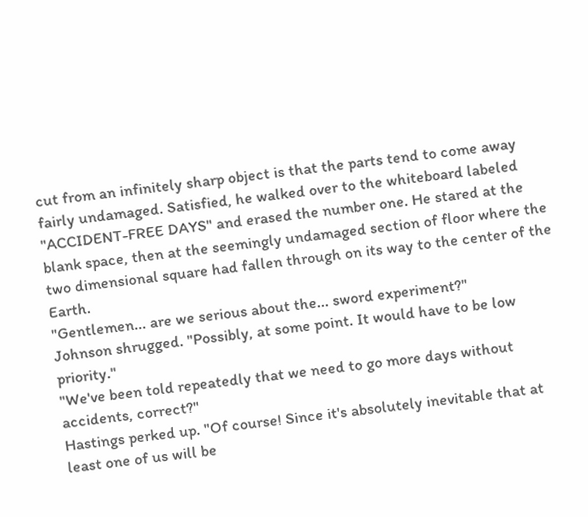cut from an infinitely sharp object is that the parts tend to come away fairly undamaged. Satisfied, he walked over to the whiteboard labeled "ACCIDENT-FREE DAYS" and erased the number one. He stared at the blank space, then at the seemingly undamaged section of floor where the two dimensional square had fallen through on its way to the center of the Earth.
"Gentlemen... are we serious about the... sword experiment?"
Johnson shrugged. "Possibly, at some point. It would have to be low priority."
"We've been told repeatedly that we need to go more days without accidents, correct?"
Hastings perked up. "Of course! Since it's absolutely inevitable that at least one of us will be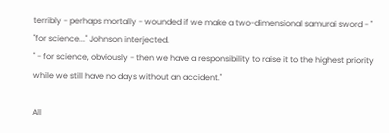terribly - perhaps mortally - wounded if we make a two-dimensional samurai sword - "
"for science..." Johnson interjected.
" - for science, obviously - then we have a responsibility to raise it to the highest priority while we still have no days without an accident."

All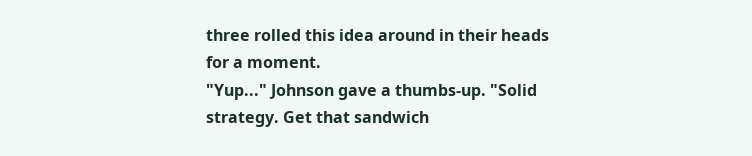three rolled this idea around in their heads for a moment.
"Yup..." Johnson gave a thumbs-up. "Solid strategy. Get that sandwich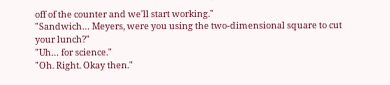off of the counter and we'll start working."
"Sandwich… Meyers, were you using the two-dimensional square to cut your lunch?"
"Uh… for science."
"Oh. Right. Okay then."